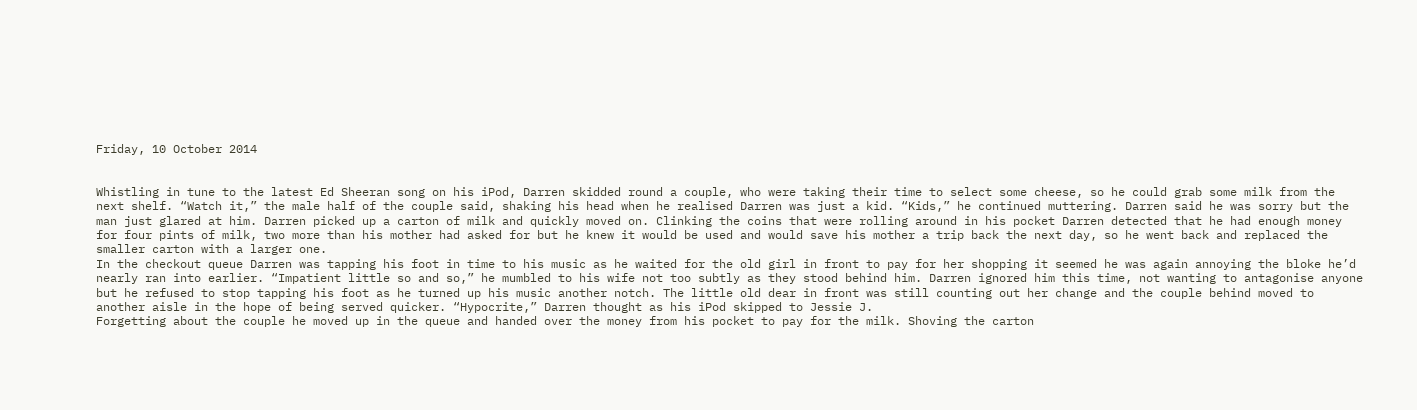Friday, 10 October 2014


Whistling in tune to the latest Ed Sheeran song on his iPod, Darren skidded round a couple, who were taking their time to select some cheese, so he could grab some milk from the next shelf. “Watch it,” the male half of the couple said, shaking his head when he realised Darren was just a kid. “Kids,” he continued muttering. Darren said he was sorry but the man just glared at him. Darren picked up a carton of milk and quickly moved on. Clinking the coins that were rolling around in his pocket Darren detected that he had enough money for four pints of milk, two more than his mother had asked for but he knew it would be used and would save his mother a trip back the next day, so he went back and replaced the smaller carton with a larger one.
In the checkout queue Darren was tapping his foot in time to his music as he waited for the old girl in front to pay for her shopping it seemed he was again annoying the bloke he’d nearly ran into earlier. “Impatient little so and so,” he mumbled to his wife not too subtly as they stood behind him. Darren ignored him this time, not wanting to antagonise anyone but he refused to stop tapping his foot as he turned up his music another notch. The little old dear in front was still counting out her change and the couple behind moved to another aisle in the hope of being served quicker. “Hypocrite,” Darren thought as his iPod skipped to Jessie J.
Forgetting about the couple he moved up in the queue and handed over the money from his pocket to pay for the milk. Shoving the carton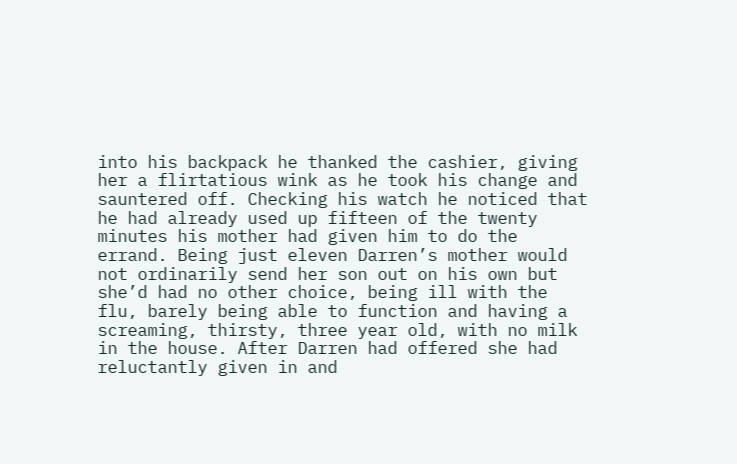into his backpack he thanked the cashier, giving her a flirtatious wink as he took his change and sauntered off. Checking his watch he noticed that he had already used up fifteen of the twenty minutes his mother had given him to do the errand. Being just eleven Darren’s mother would not ordinarily send her son out on his own but she’d had no other choice, being ill with the flu, barely being able to function and having a screaming, thirsty, three year old, with no milk in the house. After Darren had offered she had reluctantly given in and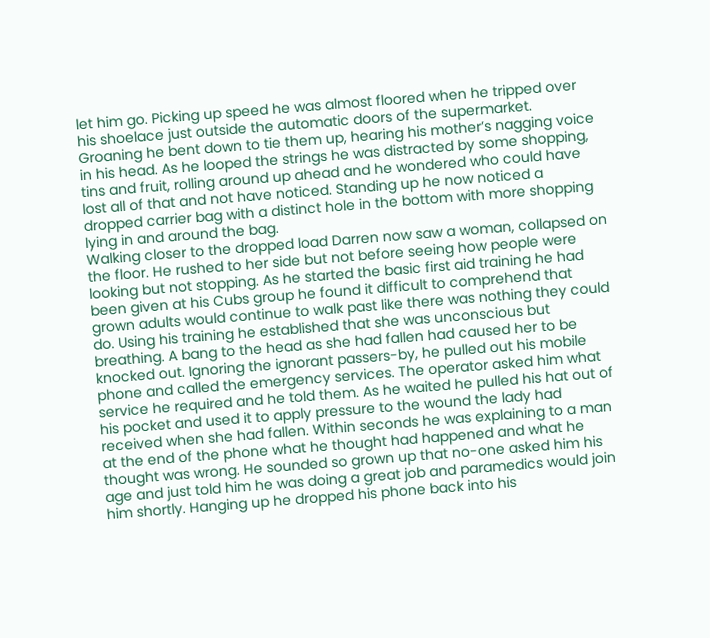let him go. Picking up speed he was almost floored when he tripped over his shoelace just outside the automatic doors of the supermarket. Groaning he bent down to tie them up, hearing his mother’s nagging voice in his head. As he looped the strings he was distracted by some shopping, tins and fruit, rolling around up ahead and he wondered who could have lost all of that and not have noticed. Standing up he now noticed a dropped carrier bag with a distinct hole in the bottom with more shopping lying in and around the bag.
Walking closer to the dropped load Darren now saw a woman, collapsed on the floor. He rushed to her side but not before seeing how people were looking but not stopping. As he started the basic first aid training he had been given at his Cubs group he found it difficult to comprehend that grown adults would continue to walk past like there was nothing they could do. Using his training he established that she was unconscious but breathing. A bang to the head as she had fallen had caused her to be knocked out. Ignoring the ignorant passers-by, he pulled out his mobile phone and called the emergency services. The operator asked him what service he required and he told them. As he waited he pulled his hat out of his pocket and used it to apply pressure to the wound the lady had received when she had fallen. Within seconds he was explaining to a man at the end of the phone what he thought had happened and what he thought was wrong. He sounded so grown up that no-one asked him his age and just told him he was doing a great job and paramedics would join him shortly. Hanging up he dropped his phone back into his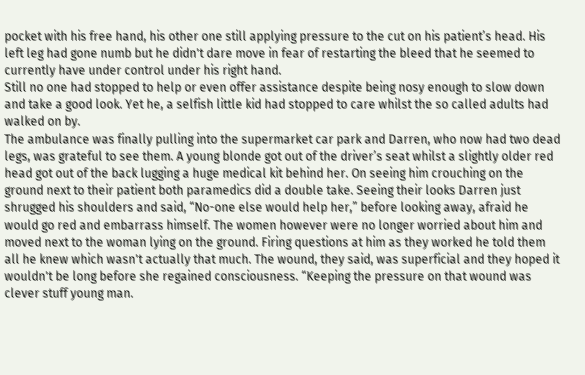pocket with his free hand, his other one still applying pressure to the cut on his patient’s head. His left leg had gone numb but he didn't dare move in fear of restarting the bleed that he seemed to currently have under control under his right hand.
Still no one had stopped to help or even offer assistance despite being nosy enough to slow down and take a good look. Yet he, a selfish little kid had stopped to care whilst the so called adults had walked on by.
The ambulance was finally pulling into the supermarket car park and Darren, who now had two dead legs, was grateful to see them. A young blonde got out of the driver’s seat whilst a slightly older red head got out of the back lugging a huge medical kit behind her. On seeing him crouching on the ground next to their patient both paramedics did a double take. Seeing their looks Darren just shrugged his shoulders and said, “No-one else would help her,” before looking away, afraid he would go red and embarrass himself. The women however were no longer worried about him and moved next to the woman lying on the ground. Firing questions at him as they worked he told them all he knew which wasn't actually that much. The wound, they said, was superficial and they hoped it wouldn't be long before she regained consciousness. “Keeping the pressure on that wound was clever stuff young man.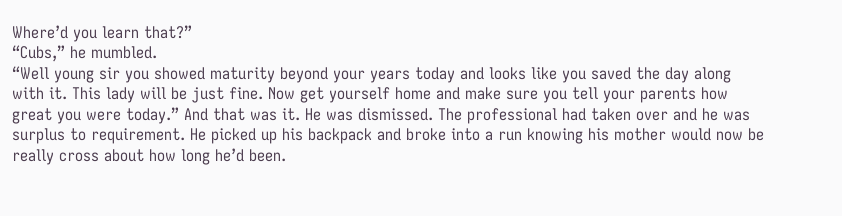Where’d you learn that?”
“Cubs,” he mumbled.
“Well young sir you showed maturity beyond your years today and looks like you saved the day along with it. This lady will be just fine. Now get yourself home and make sure you tell your parents how great you were today.” And that was it. He was dismissed. The professional had taken over and he was surplus to requirement. He picked up his backpack and broke into a run knowing his mother would now be really cross about how long he’d been.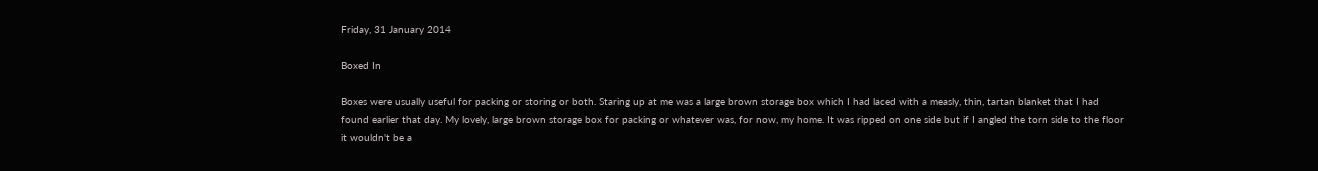Friday, 31 January 2014

Boxed In

Boxes were usually useful for packing or storing or both. Staring up at me was a large brown storage box which I had laced with a measly, thin, tartan blanket that I had found earlier that day. My lovely, large brown storage box for packing or whatever was, for now, my home. It was ripped on one side but if I angled the torn side to the floor it wouldn't be a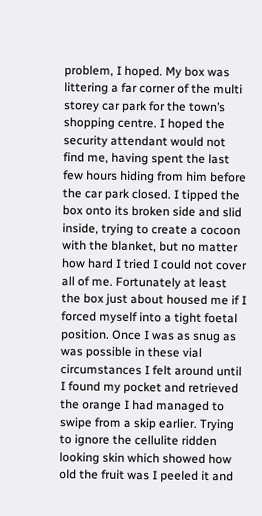problem, I hoped. My box was littering a far corner of the multi storey car park for the town’s shopping centre. I hoped the security attendant would not find me, having spent the last few hours hiding from him before the car park closed. I tipped the box onto its broken side and slid inside, trying to create a cocoon with the blanket, but no matter how hard I tried I could not cover all of me. Fortunately at least the box just about housed me if I forced myself into a tight foetal position. Once I was as snug as was possible in these vial circumstances I felt around until I found my pocket and retrieved the orange I had managed to swipe from a skip earlier. Trying to ignore the cellulite ridden looking skin which showed how old the fruit was I peeled it and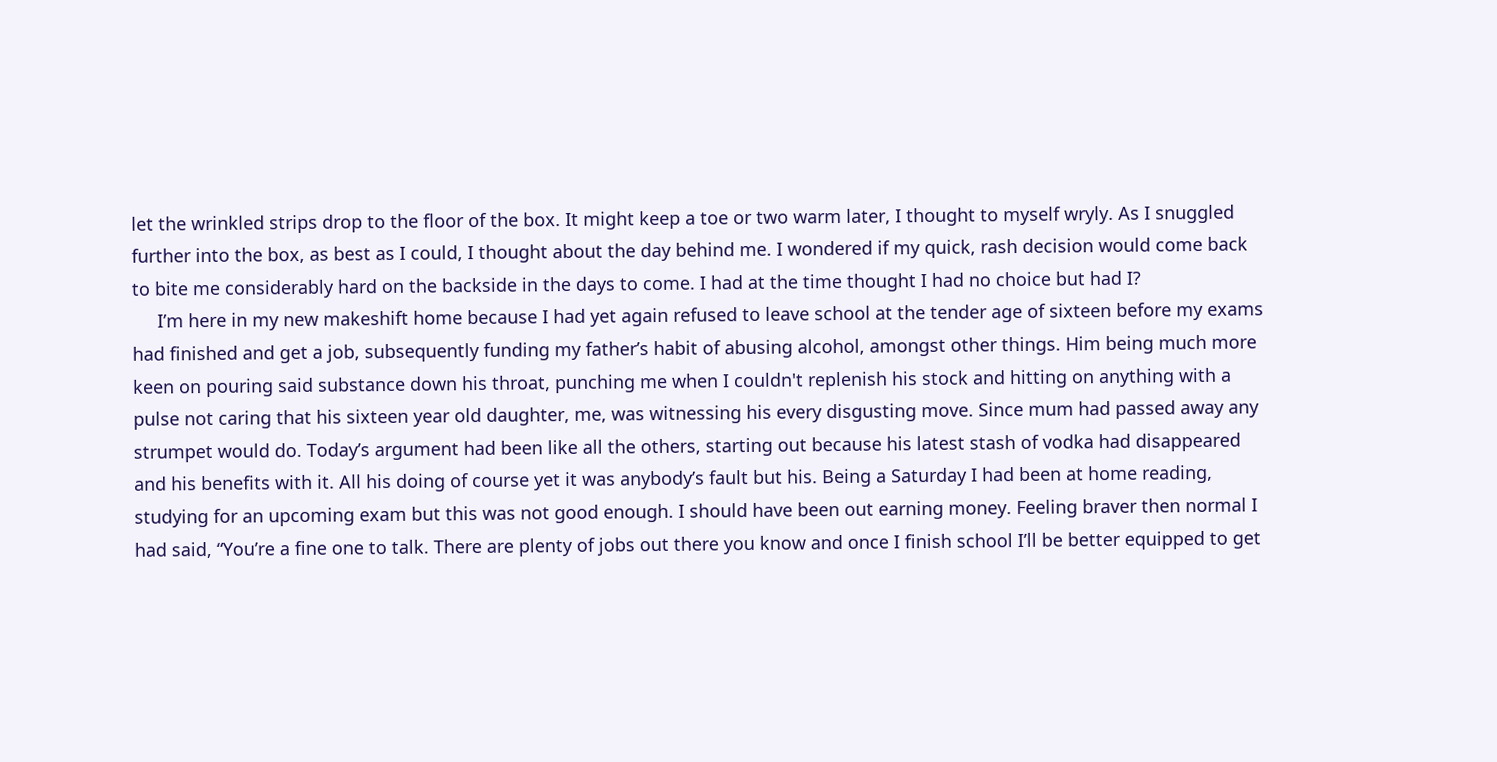let the wrinkled strips drop to the floor of the box. It might keep a toe or two warm later, I thought to myself wryly. As I snuggled further into the box, as best as I could, I thought about the day behind me. I wondered if my quick, rash decision would come back to bite me considerably hard on the backside in the days to come. I had at the time thought I had no choice but had I?
     I’m here in my new makeshift home because I had yet again refused to leave school at the tender age of sixteen before my exams had finished and get a job, subsequently funding my father’s habit of abusing alcohol, amongst other things. Him being much more keen on pouring said substance down his throat, punching me when I couldn't replenish his stock and hitting on anything with a pulse not caring that his sixteen year old daughter, me, was witnessing his every disgusting move. Since mum had passed away any strumpet would do. Today’s argument had been like all the others, starting out because his latest stash of vodka had disappeared and his benefits with it. All his doing of course yet it was anybody’s fault but his. Being a Saturday I had been at home reading, studying for an upcoming exam but this was not good enough. I should have been out earning money. Feeling braver then normal I had said, “You’re a fine one to talk. There are plenty of jobs out there you know and once I finish school I’ll be better equipped to get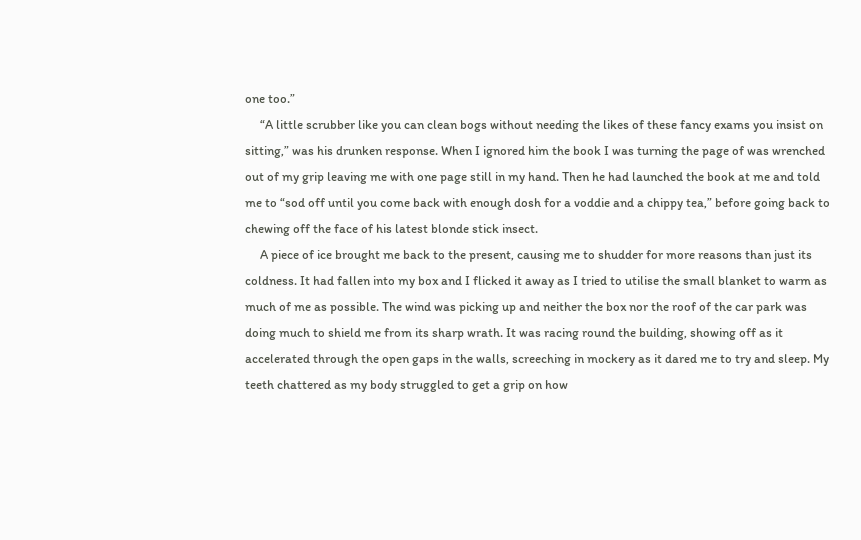one too.”
     “A little scrubber like you can clean bogs without needing the likes of these fancy exams you insist on sitting,” was his drunken response. When I ignored him the book I was turning the page of was wrenched out of my grip leaving me with one page still in my hand. Then he had launched the book at me and told me to “sod off until you come back with enough dosh for a voddie and a chippy tea,” before going back to chewing off the face of his latest blonde stick insect.
     A piece of ice brought me back to the present, causing me to shudder for more reasons than just its coldness. It had fallen into my box and I flicked it away as I tried to utilise the small blanket to warm as much of me as possible. The wind was picking up and neither the box nor the roof of the car park was doing much to shield me from its sharp wrath. It was racing round the building, showing off as it accelerated through the open gaps in the walls, screeching in mockery as it dared me to try and sleep. My teeth chattered as my body struggled to get a grip on how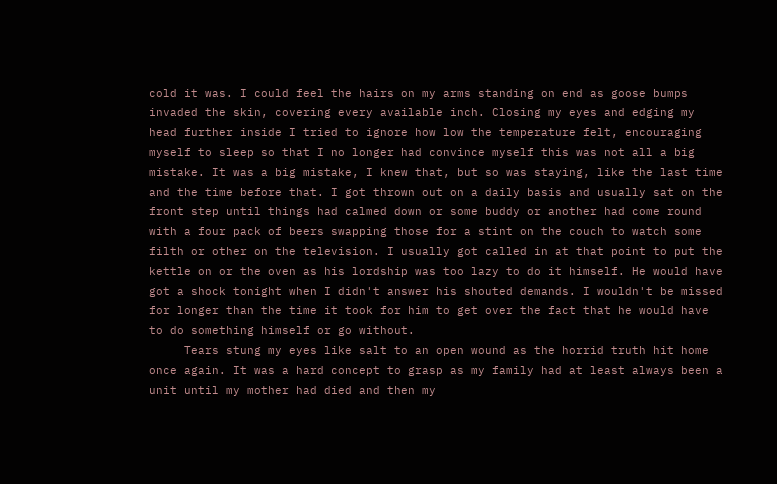cold it was. I could feel the hairs on my arms standing on end as goose bumps invaded the skin, covering every available inch. Closing my eyes and edging my head further inside I tried to ignore how low the temperature felt, encouraging myself to sleep so that I no longer had convince myself this was not all a big mistake. It was a big mistake, I knew that, but so was staying, like the last time and the time before that. I got thrown out on a daily basis and usually sat on the front step until things had calmed down or some buddy or another had come round with a four pack of beers swapping those for a stint on the couch to watch some filth or other on the television. I usually got called in at that point to put the kettle on or the oven as his lordship was too lazy to do it himself. He would have got a shock tonight when I didn't answer his shouted demands. I wouldn't be missed for longer than the time it took for him to get over the fact that he would have to do something himself or go without.
     Tears stung my eyes like salt to an open wound as the horrid truth hit home once again. It was a hard concept to grasp as my family had at least always been a unit until my mother had died and then my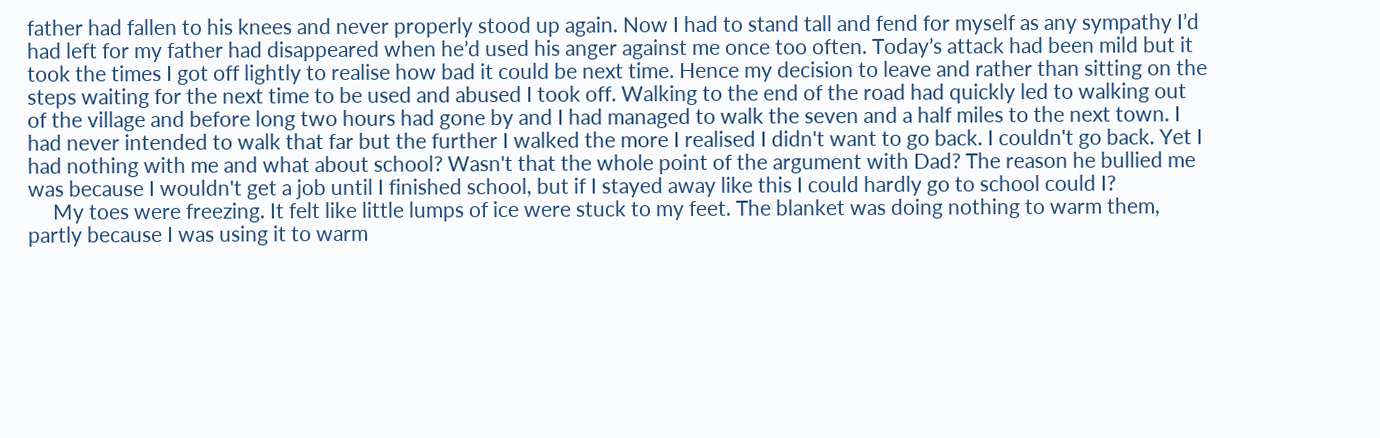father had fallen to his knees and never properly stood up again. Now I had to stand tall and fend for myself as any sympathy I’d had left for my father had disappeared when he’d used his anger against me once too often. Today’s attack had been mild but it took the times I got off lightly to realise how bad it could be next time. Hence my decision to leave and rather than sitting on the steps waiting for the next time to be used and abused I took off. Walking to the end of the road had quickly led to walking out of the village and before long two hours had gone by and I had managed to walk the seven and a half miles to the next town. I had never intended to walk that far but the further I walked the more I realised I didn't want to go back. I couldn't go back. Yet I had nothing with me and what about school? Wasn't that the whole point of the argument with Dad? The reason he bullied me was because I wouldn't get a job until I finished school, but if I stayed away like this I could hardly go to school could I?
     My toes were freezing. It felt like little lumps of ice were stuck to my feet. The blanket was doing nothing to warm them, partly because I was using it to warm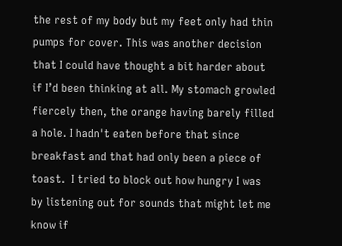the rest of my body but my feet only had thin pumps for cover. This was another decision that I could have thought a bit harder about if I’d been thinking at all. My stomach growled fiercely then, the orange having barely filled a hole. I hadn't eaten before that since breakfast and that had only been a piece of toast.  I tried to block out how hungry I was by listening out for sounds that might let me know if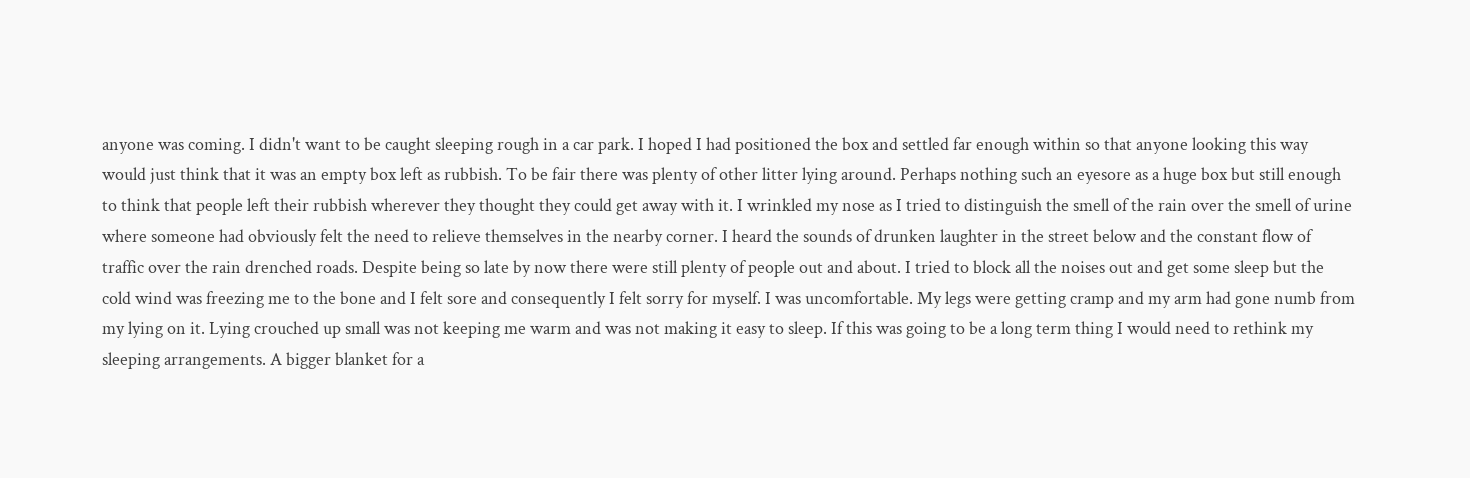anyone was coming. I didn't want to be caught sleeping rough in a car park. I hoped I had positioned the box and settled far enough within so that anyone looking this way would just think that it was an empty box left as rubbish. To be fair there was plenty of other litter lying around. Perhaps nothing such an eyesore as a huge box but still enough to think that people left their rubbish wherever they thought they could get away with it. I wrinkled my nose as I tried to distinguish the smell of the rain over the smell of urine where someone had obviously felt the need to relieve themselves in the nearby corner. I heard the sounds of drunken laughter in the street below and the constant flow of traffic over the rain drenched roads. Despite being so late by now there were still plenty of people out and about. I tried to block all the noises out and get some sleep but the cold wind was freezing me to the bone and I felt sore and consequently I felt sorry for myself. I was uncomfortable. My legs were getting cramp and my arm had gone numb from my lying on it. Lying crouched up small was not keeping me warm and was not making it easy to sleep. If this was going to be a long term thing I would need to rethink my sleeping arrangements. A bigger blanket for a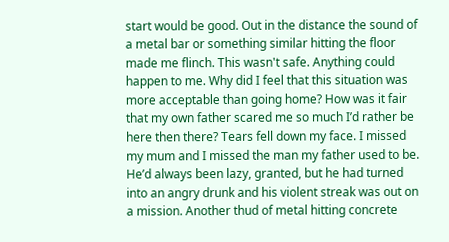start would be good. Out in the distance the sound of a metal bar or something similar hitting the floor made me flinch. This wasn't safe. Anything could happen to me. Why did I feel that this situation was more acceptable than going home? How was it fair that my own father scared me so much I’d rather be here then there? Tears fell down my face. I missed my mum and I missed the man my father used to be. He’d always been lazy, granted, but he had turned into an angry drunk and his violent streak was out on a mission. Another thud of metal hitting concrete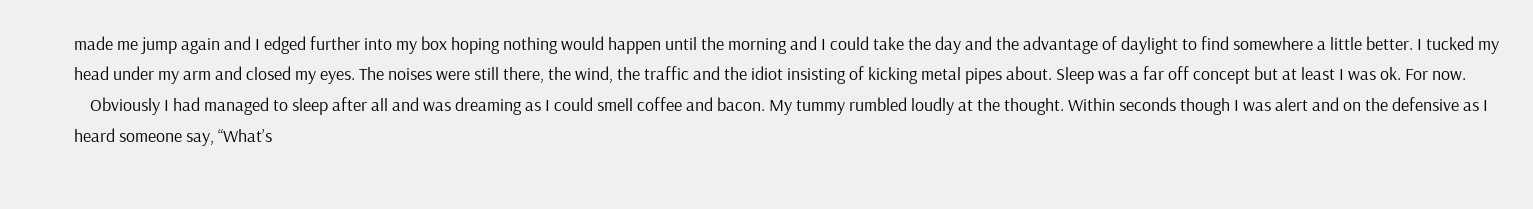made me jump again and I edged further into my box hoping nothing would happen until the morning and I could take the day and the advantage of daylight to find somewhere a little better. I tucked my head under my arm and closed my eyes. The noises were still there, the wind, the traffic and the idiot insisting of kicking metal pipes about. Sleep was a far off concept but at least I was ok. For now.
    Obviously I had managed to sleep after all and was dreaming as I could smell coffee and bacon. My tummy rumbled loudly at the thought. Within seconds though I was alert and on the defensive as I heard someone say, “What’s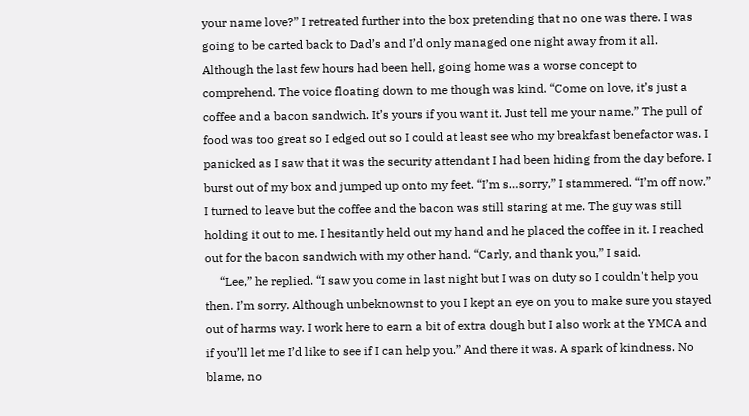your name love?” I retreated further into the box pretending that no one was there. I was going to be carted back to Dad’s and I’d only managed one night away from it all. Although the last few hours had been hell, going home was a worse concept to comprehend. The voice floating down to me though was kind. “Come on love, it’s just a coffee and a bacon sandwich. It’s yours if you want it. Just tell me your name.” The pull of food was too great so I edged out so I could at least see who my breakfast benefactor was. I panicked as I saw that it was the security attendant I had been hiding from the day before. I burst out of my box and jumped up onto my feet. “I’m s…sorry,” I stammered. “I’m off now.” I turned to leave but the coffee and the bacon was still staring at me. The guy was still holding it out to me. I hesitantly held out my hand and he placed the coffee in it. I reached out for the bacon sandwich with my other hand. “Carly, and thank you,” I said.
     “Lee,” he replied. “I saw you come in last night but I was on duty so I couldn't help you then. I’m sorry. Although unbeknownst to you I kept an eye on you to make sure you stayed out of harms way. I work here to earn a bit of extra dough but I also work at the YMCA and if you’ll let me I’d like to see if I can help you.” And there it was. A spark of kindness. No blame, no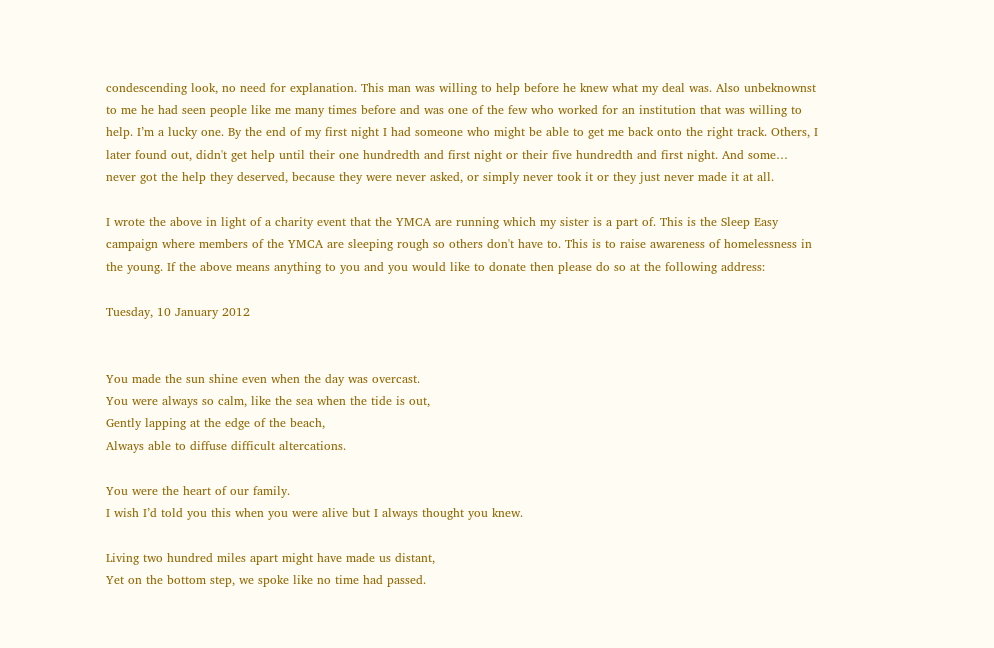condescending look, no need for explanation. This man was willing to help before he knew what my deal was. Also unbeknownst to me he had seen people like me many times before and was one of the few who worked for an institution that was willing to help. I’m a lucky one. By the end of my first night I had someone who might be able to get me back onto the right track. Others, I later found out, didn't get help until their one hundredth and first night or their five hundredth and first night. And some… never got the help they deserved, because they were never asked, or simply never took it or they just never made it at all.

I wrote the above in light of a charity event that the YMCA are running which my sister is a part of. This is the Sleep Easy campaign where members of the YMCA are sleeping rough so others don't have to. This is to raise awareness of homelessness in the young. If the above means anything to you and you would like to donate then please do so at the following address:

Tuesday, 10 January 2012


You made the sun shine even when the day was overcast.
You were always so calm, like the sea when the tide is out,
Gently lapping at the edge of the beach,
Always able to diffuse difficult altercations.

You were the heart of our family.
I wish I’d told you this when you were alive but I always thought you knew.

Living two hundred miles apart might have made us distant,
Yet on the bottom step, we spoke like no time had passed.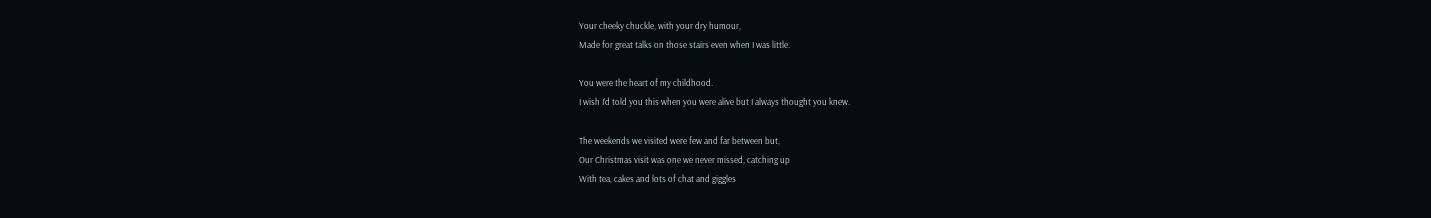Your cheeky chuckle, with your dry humour,
Made for great talks on those stairs even when I was little.

You were the heart of my childhood.
I wish I’d told you this when you were alive but I always thought you knew.

The weekends we visited were few and far between but,
Our Christmas visit was one we never missed, catching up
With tea, cakes and lots of chat and giggles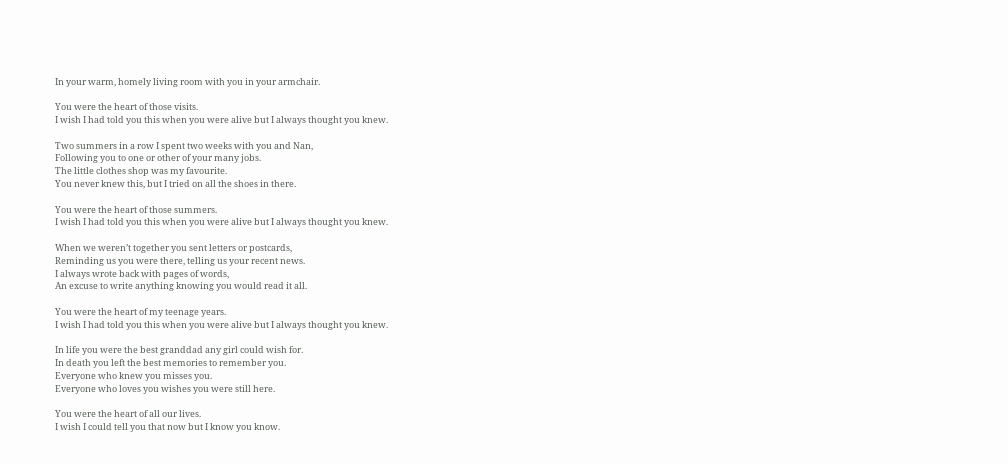In your warm, homely living room with you in your armchair.

You were the heart of those visits.
I wish I had told you this when you were alive but I always thought you knew.

Two summers in a row I spent two weeks with you and Nan,
Following you to one or other of your many jobs.
The little clothes shop was my favourite.
You never knew this, but I tried on all the shoes in there.

You were the heart of those summers.
I wish I had told you this when you were alive but I always thought you knew.

When we weren’t together you sent letters or postcards,
Reminding us you were there, telling us your recent news.
I always wrote back with pages of words,
An excuse to write anything knowing you would read it all.

You were the heart of my teenage years.
I wish I had told you this when you were alive but I always thought you knew.

In life you were the best granddad any girl could wish for.
In death you left the best memories to remember you.
Everyone who knew you misses you.
Everyone who loves you wishes you were still here.

You were the heart of all our lives.
I wish I could tell you that now but I know you know.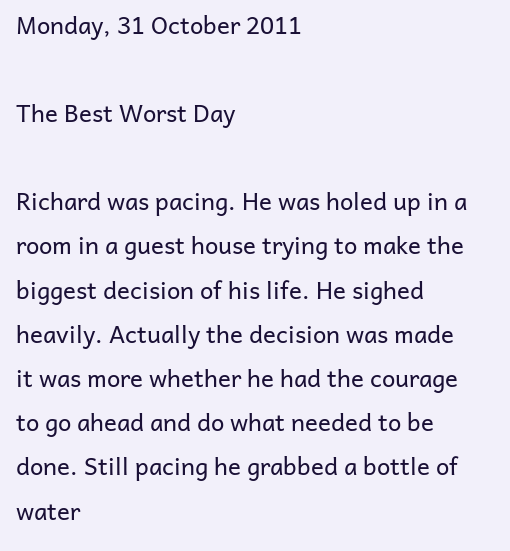Monday, 31 October 2011

The Best Worst Day

Richard was pacing. He was holed up in a room in a guest house trying to make the biggest decision of his life. He sighed heavily. Actually the decision was made it was more whether he had the courage to go ahead and do what needed to be done. Still pacing he grabbed a bottle of water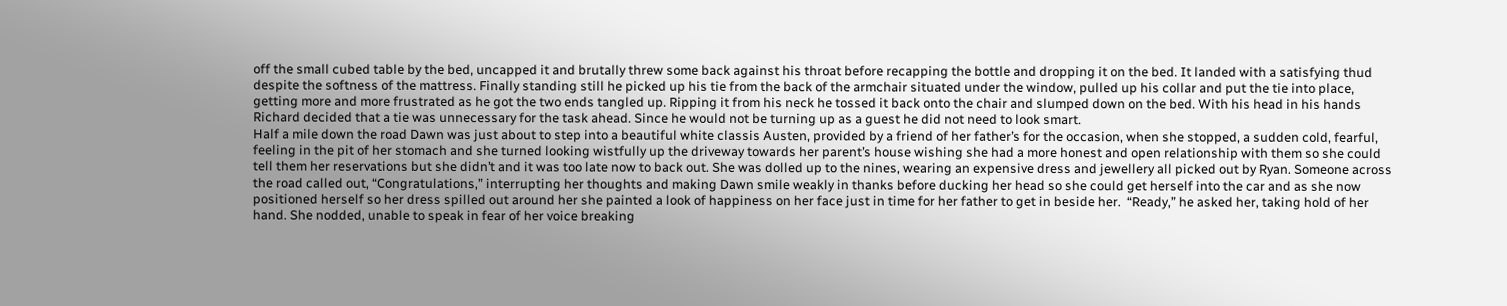off the small cubed table by the bed, uncapped it and brutally threw some back against his throat before recapping the bottle and dropping it on the bed. It landed with a satisfying thud despite the softness of the mattress. Finally standing still he picked up his tie from the back of the armchair situated under the window, pulled up his collar and put the tie into place, getting more and more frustrated as he got the two ends tangled up. Ripping it from his neck he tossed it back onto the chair and slumped down on the bed. With his head in his hands Richard decided that a tie was unnecessary for the task ahead. Since he would not be turning up as a guest he did not need to look smart.
Half a mile down the road Dawn was just about to step into a beautiful white classis Austen, provided by a friend of her father’s for the occasion, when she stopped, a sudden cold, fearful, feeling in the pit of her stomach and she turned looking wistfully up the driveway towards her parent’s house wishing she had a more honest and open relationship with them so she could tell them her reservations but she didn’t and it was too late now to back out. She was dolled up to the nines, wearing an expensive dress and jewellery all picked out by Ryan. Someone across the road called out, “Congratulations,” interrupting her thoughts and making Dawn smile weakly in thanks before ducking her head so she could get herself into the car and as she now positioned herself so her dress spilled out around her she painted a look of happiness on her face just in time for her father to get in beside her.  “Ready,” he asked her, taking hold of her hand. She nodded, unable to speak in fear of her voice breaking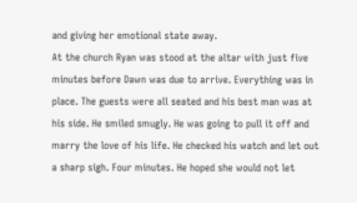and giving her emotional state away.
At the church Ryan was stood at the altar with just five minutes before Dawn was due to arrive. Everything was in place. The guests were all seated and his best man was at his side. He smiled smugly. He was going to pull it off and marry the love of his life. He checked his watch and let out a sharp sigh. Four minutes. He hoped she would not let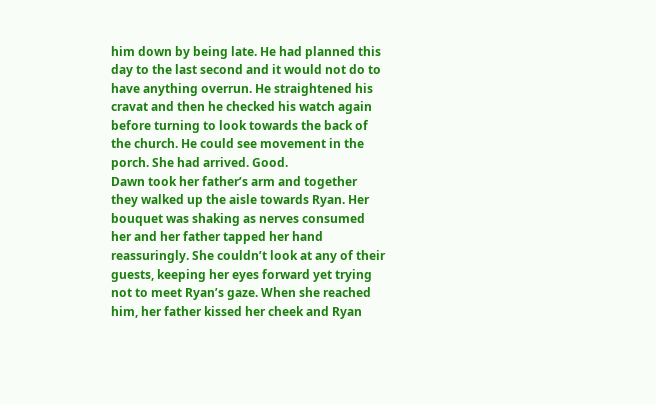him down by being late. He had planned this day to the last second and it would not do to have anything overrun. He straightened his cravat and then he checked his watch again before turning to look towards the back of the church. He could see movement in the porch. She had arrived. Good.
Dawn took her father’s arm and together they walked up the aisle towards Ryan. Her bouquet was shaking as nerves consumed her and her father tapped her hand reassuringly. She couldn’t look at any of their guests, keeping her eyes forward yet trying not to meet Ryan’s gaze. When she reached him, her father kissed her cheek and Ryan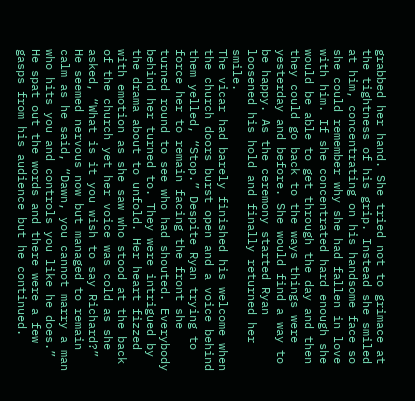grabbed her hand. She tried not to grimace at the tightness of his grip. Instead she smiled at him, concentrating on his handsome face so she could remember why she had fallen in love with him. If she concentrated hard enough she would be able to get through the day and then they could go back to the ways things were yesterday and before. She would find a way to be happy. As the ceremony started Ryan loosened his hold and finally returned her smile.
The vicar had barely finished his welcome when the church doors burst open and a voice behind them yelled, “Stop.” Despite Ryan trying to force her to remain facing the front she turned round to see who had shouted. Everybody behind her turned to. They were intrigued by the drama about to unfold. Her heart fizzed with emotion as she saw who stood at the back of the church yet her voice was cold as she asked, “What is it you wish to say Richard?” He seemed nervous now but managed to remain calm as he said, “Dawn, you cannot marry a man who hits you and controls you like he does.” He spat out the words and there were a few gasps from his audience but he continued.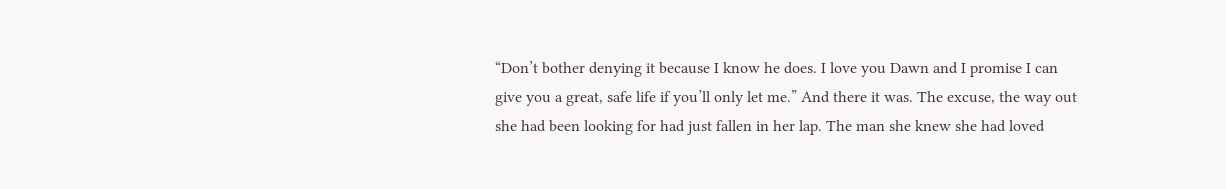“Don’t bother denying it because I know he does. I love you Dawn and I promise I can give you a great, safe life if you’ll only let me.” And there it was. The excuse, the way out she had been looking for had just fallen in her lap. The man she knew she had loved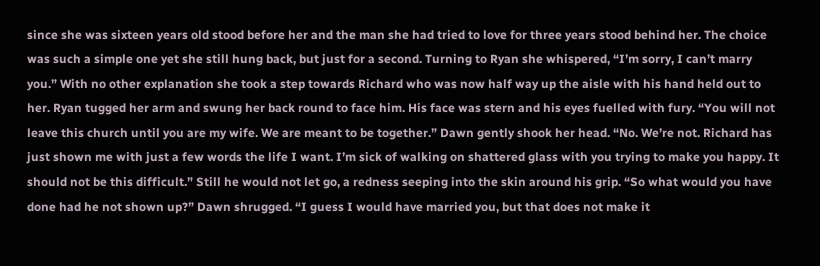since she was sixteen years old stood before her and the man she had tried to love for three years stood behind her. The choice was such a simple one yet she still hung back, but just for a second. Turning to Ryan she whispered, “I’m sorry, I can’t marry you.” With no other explanation she took a step towards Richard who was now half way up the aisle with his hand held out to her. Ryan tugged her arm and swung her back round to face him. His face was stern and his eyes fuelled with fury. “You will not leave this church until you are my wife. We are meant to be together.” Dawn gently shook her head. “No. We’re not. Richard has just shown me with just a few words the life I want. I’m sick of walking on shattered glass with you trying to make you happy. It should not be this difficult.” Still he would not let go, a redness seeping into the skin around his grip. “So what would you have done had he not shown up?” Dawn shrugged. “I guess I would have married you, but that does not make it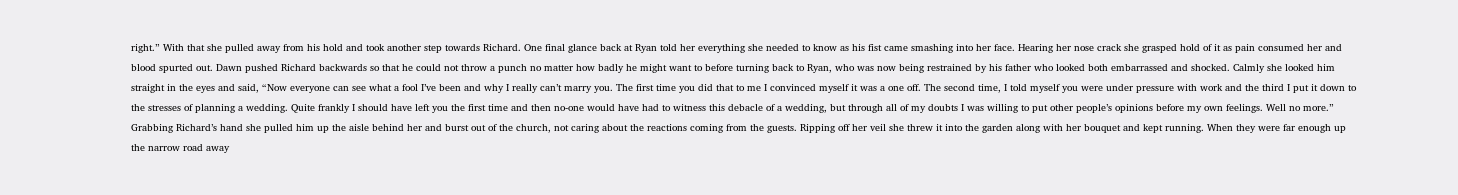right.” With that she pulled away from his hold and took another step towards Richard. One final glance back at Ryan told her everything she needed to know as his fist came smashing into her face. Hearing her nose crack she grasped hold of it as pain consumed her and blood spurted out. Dawn pushed Richard backwards so that he could not throw a punch no matter how badly he might want to before turning back to Ryan, who was now being restrained by his father who looked both embarrassed and shocked. Calmly she looked him straight in the eyes and said, “Now everyone can see what a fool I’ve been and why I really can’t marry you. The first time you did that to me I convinced myself it was a one off. The second time, I told myself you were under pressure with work and the third I put it down to the stresses of planning a wedding. Quite frankly I should have left you the first time and then no-one would have had to witness this debacle of a wedding, but through all of my doubts I was willing to put other people’s opinions before my own feelings. Well no more.” Grabbing Richard’s hand she pulled him up the aisle behind her and burst out of the church, not caring about the reactions coming from the guests. Ripping off her veil she threw it into the garden along with her bouquet and kept running. When they were far enough up the narrow road away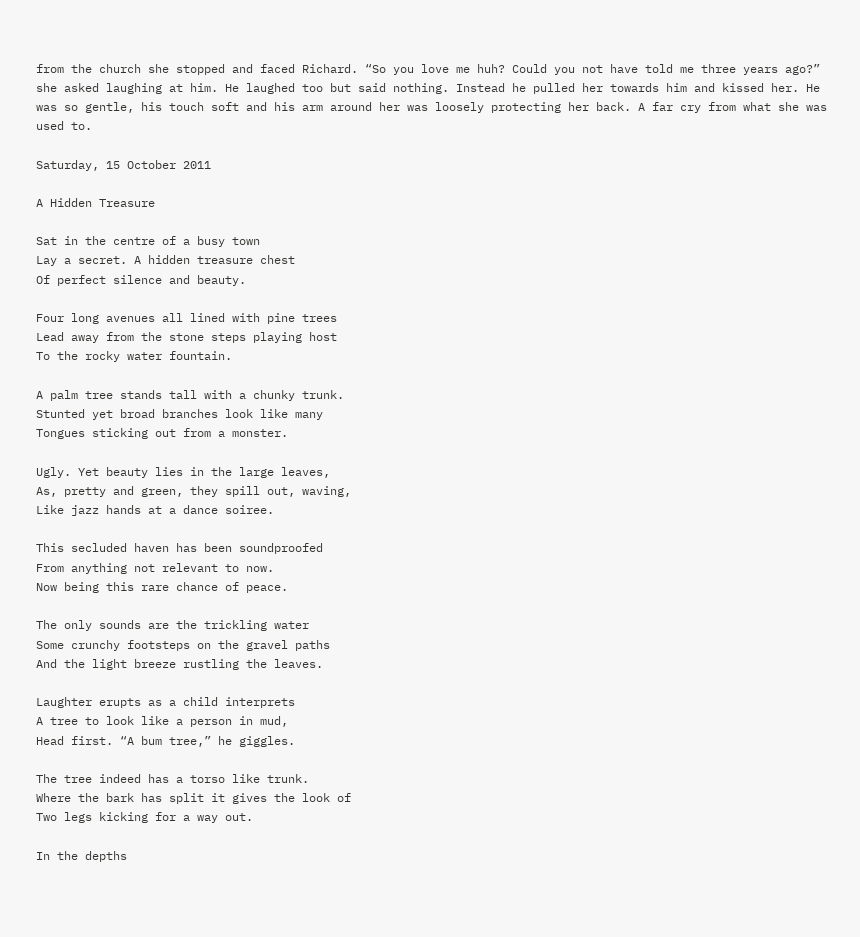from the church she stopped and faced Richard. “So you love me huh? Could you not have told me three years ago?” she asked laughing at him. He laughed too but said nothing. Instead he pulled her towards him and kissed her. He was so gentle, his touch soft and his arm around her was loosely protecting her back. A far cry from what she was used to.

Saturday, 15 October 2011

A Hidden Treasure

Sat in the centre of a busy town
Lay a secret. A hidden treasure chest
Of perfect silence and beauty.

Four long avenues all lined with pine trees
Lead away from the stone steps playing host
To the rocky water fountain.

A palm tree stands tall with a chunky trunk.
Stunted yet broad branches look like many
Tongues sticking out from a monster.

Ugly. Yet beauty lies in the large leaves,
As, pretty and green, they spill out, waving,
Like jazz hands at a dance soiree.

This secluded haven has been soundproofed
From anything not relevant to now.
Now being this rare chance of peace.

The only sounds are the trickling water
Some crunchy footsteps on the gravel paths
And the light breeze rustling the leaves.

Laughter erupts as a child interprets
A tree to look like a person in mud,
Head first. “A bum tree,” he giggles.

The tree indeed has a torso like trunk.
Where the bark has split it gives the look of
Two legs kicking for a way out.

In the depths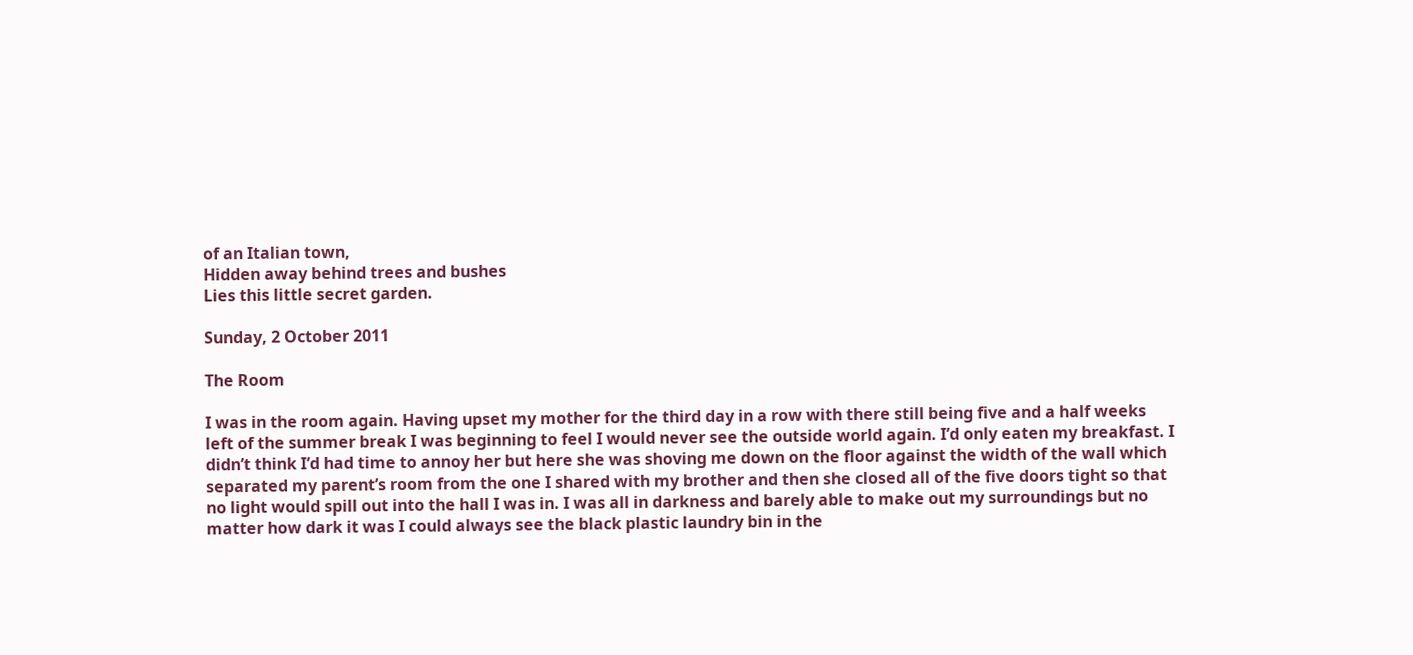of an Italian town,
Hidden away behind trees and bushes
Lies this little secret garden.

Sunday, 2 October 2011

The Room

I was in the room again. Having upset my mother for the third day in a row with there still being five and a half weeks left of the summer break I was beginning to feel I would never see the outside world again. I’d only eaten my breakfast. I didn’t think I’d had time to annoy her but here she was shoving me down on the floor against the width of the wall which separated my parent’s room from the one I shared with my brother and then she closed all of the five doors tight so that no light would spill out into the hall I was in. I was all in darkness and barely able to make out my surroundings but no matter how dark it was I could always see the black plastic laundry bin in the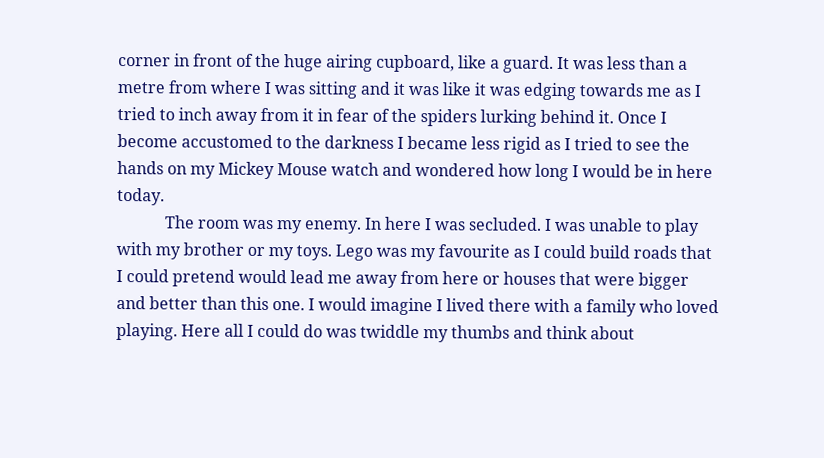corner in front of the huge airing cupboard, like a guard. It was less than a metre from where I was sitting and it was like it was edging towards me as I tried to inch away from it in fear of the spiders lurking behind it. Once I become accustomed to the darkness I became less rigid as I tried to see the hands on my Mickey Mouse watch and wondered how long I would be in here today.
            The room was my enemy. In here I was secluded. I was unable to play with my brother or my toys. Lego was my favourite as I could build roads that I could pretend would lead me away from here or houses that were bigger and better than this one. I would imagine I lived there with a family who loved playing. Here all I could do was twiddle my thumbs and think about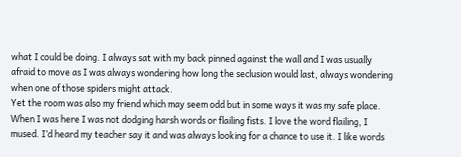what I could be doing. I always sat with my back pinned against the wall and I was usually afraid to move as I was always wondering how long the seclusion would last, always wondering when one of those spiders might attack.
Yet the room was also my friend which may seem odd but in some ways it was my safe place. When I was here I was not dodging harsh words or flailing fists. I love the word flailing, I mused. I’d heard my teacher say it and was always looking for a chance to use it. I like words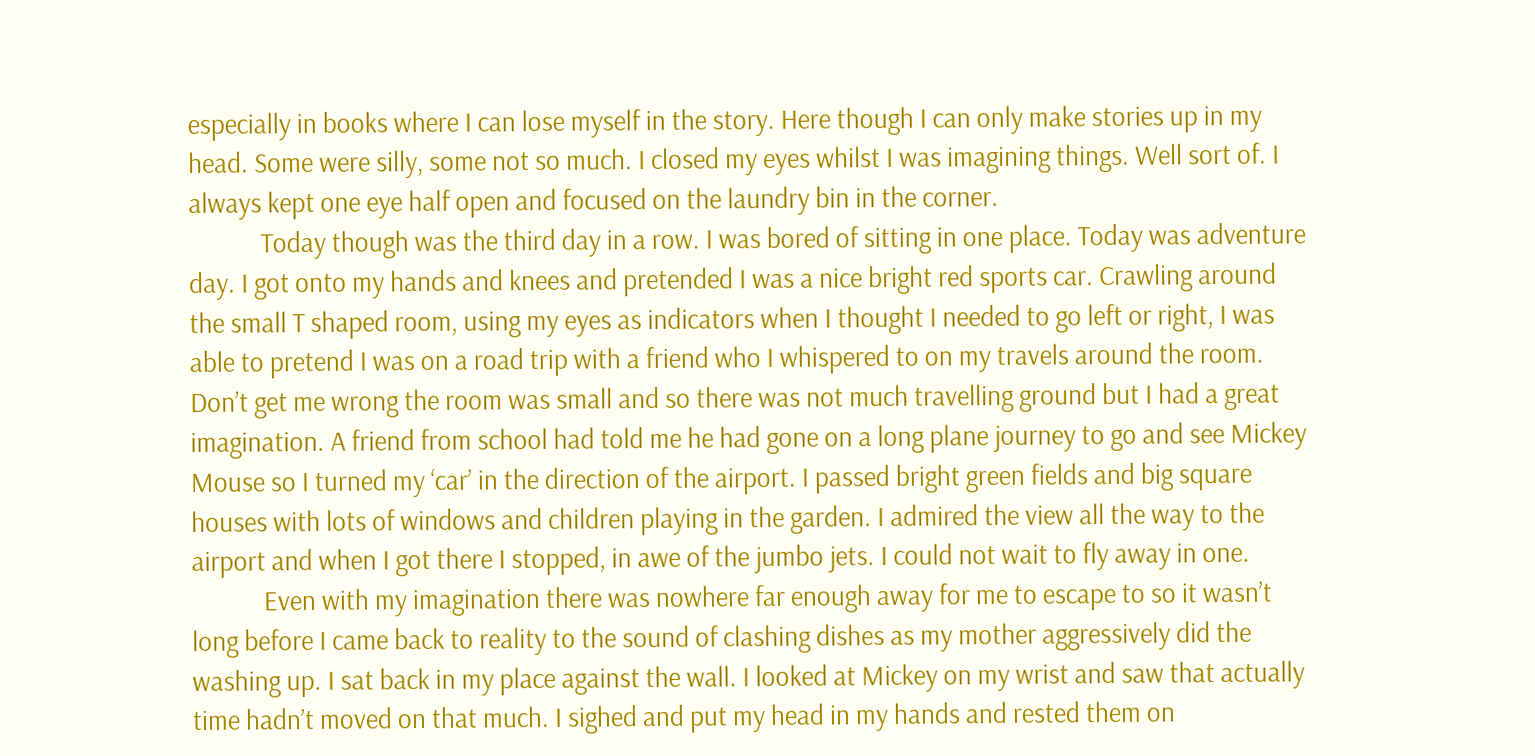especially in books where I can lose myself in the story. Here though I can only make stories up in my head. Some were silly, some not so much. I closed my eyes whilst I was imagining things. Well sort of. I always kept one eye half open and focused on the laundry bin in the corner.
            Today though was the third day in a row. I was bored of sitting in one place. Today was adventure day. I got onto my hands and knees and pretended I was a nice bright red sports car. Crawling around the small T shaped room, using my eyes as indicators when I thought I needed to go left or right, I was able to pretend I was on a road trip with a friend who I whispered to on my travels around the room. Don’t get me wrong the room was small and so there was not much travelling ground but I had a great imagination. A friend from school had told me he had gone on a long plane journey to go and see Mickey Mouse so I turned my ‘car’ in the direction of the airport. I passed bright green fields and big square houses with lots of windows and children playing in the garden. I admired the view all the way to the airport and when I got there I stopped, in awe of the jumbo jets. I could not wait to fly away in one.
            Even with my imagination there was nowhere far enough away for me to escape to so it wasn’t long before I came back to reality to the sound of clashing dishes as my mother aggressively did the washing up. I sat back in my place against the wall. I looked at Mickey on my wrist and saw that actually time hadn’t moved on that much. I sighed and put my head in my hands and rested them on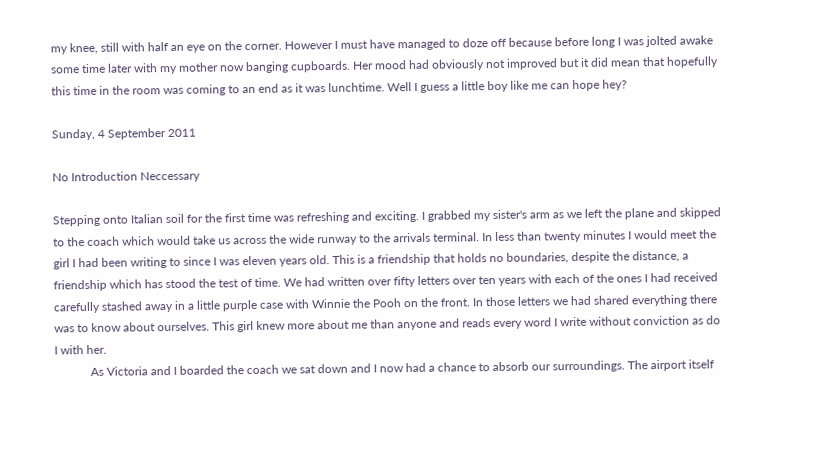my knee, still with half an eye on the corner. However I must have managed to doze off because before long I was jolted awake some time later with my mother now banging cupboards. Her mood had obviously not improved but it did mean that hopefully this time in the room was coming to an end as it was lunchtime. Well I guess a little boy like me can hope hey?

Sunday, 4 September 2011

No Introduction Neccessary

Stepping onto Italian soil for the first time was refreshing and exciting. I grabbed my sister's arm as we left the plane and skipped to the coach which would take us across the wide runway to the arrivals terminal. In less than twenty minutes I would meet the girl I had been writing to since I was eleven years old. This is a friendship that holds no boundaries, despite the distance, a friendship which has stood the test of time. We had written over fifty letters over ten years with each of the ones I had received carefully stashed away in a little purple case with Winnie the Pooh on the front. In those letters we had shared everything there was to know about ourselves. This girl knew more about me than anyone and reads every word I write without conviction as do I with her.
            As Victoria and I boarded the coach we sat down and I now had a chance to absorb our surroundings. The airport itself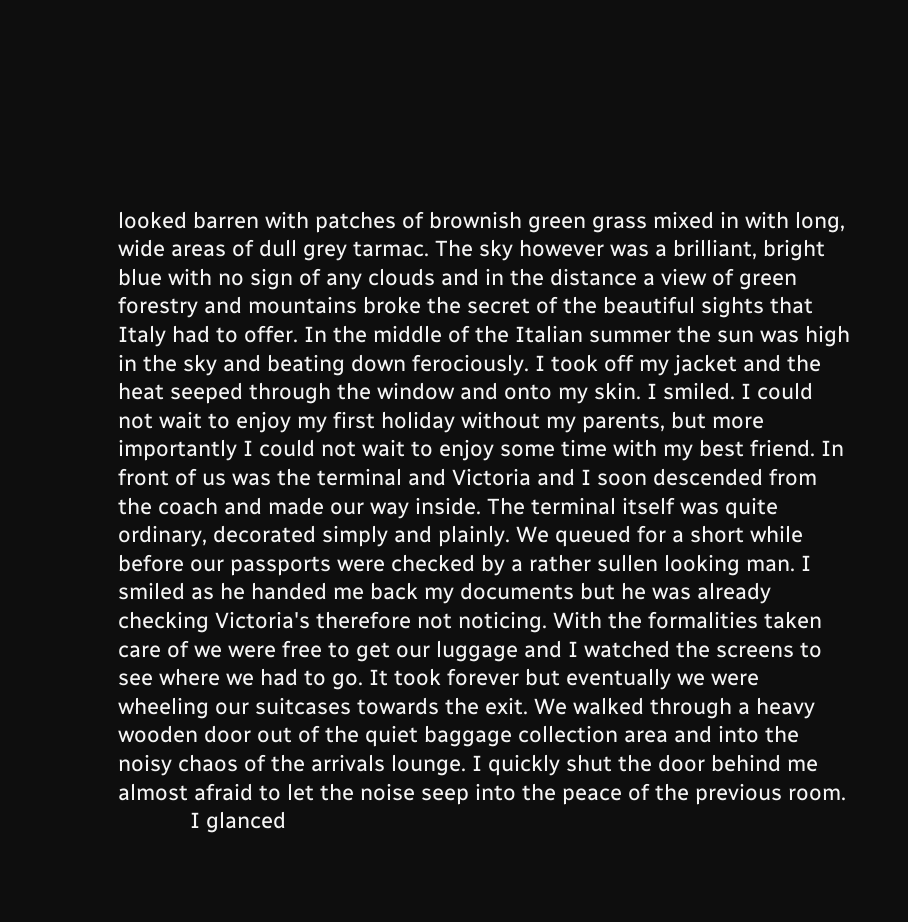looked barren with patches of brownish green grass mixed in with long, wide areas of dull grey tarmac. The sky however was a brilliant, bright blue with no sign of any clouds and in the distance a view of green forestry and mountains broke the secret of the beautiful sights that Italy had to offer. In the middle of the Italian summer the sun was high in the sky and beating down ferociously. I took off my jacket and the heat seeped through the window and onto my skin. I smiled. I could not wait to enjoy my first holiday without my parents, but more importantly I could not wait to enjoy some time with my best friend. In front of us was the terminal and Victoria and I soon descended from the coach and made our way inside. The terminal itself was quite ordinary, decorated simply and plainly. We queued for a short while before our passports were checked by a rather sullen looking man. I smiled as he handed me back my documents but he was already checking Victoria's therefore not noticing. With the formalities taken care of we were free to get our luggage and I watched the screens to see where we had to go. It took forever but eventually we were wheeling our suitcases towards the exit. We walked through a heavy wooden door out of the quiet baggage collection area and into the noisy chaos of the arrivals lounge. I quickly shut the door behind me almost afraid to let the noise seep into the peace of the previous room.
            I glanced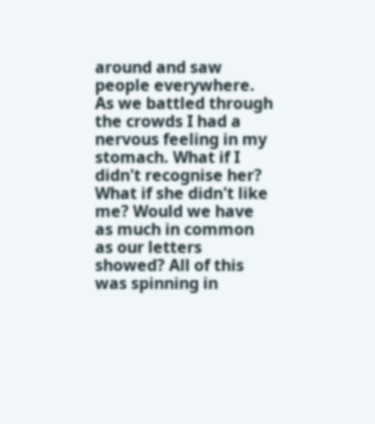around and saw people everywhere. As we battled through the crowds I had a nervous feeling in my stomach. What if I didn't recognise her? What if she didn't like me? Would we have as much in common as our letters showed? All of this was spinning in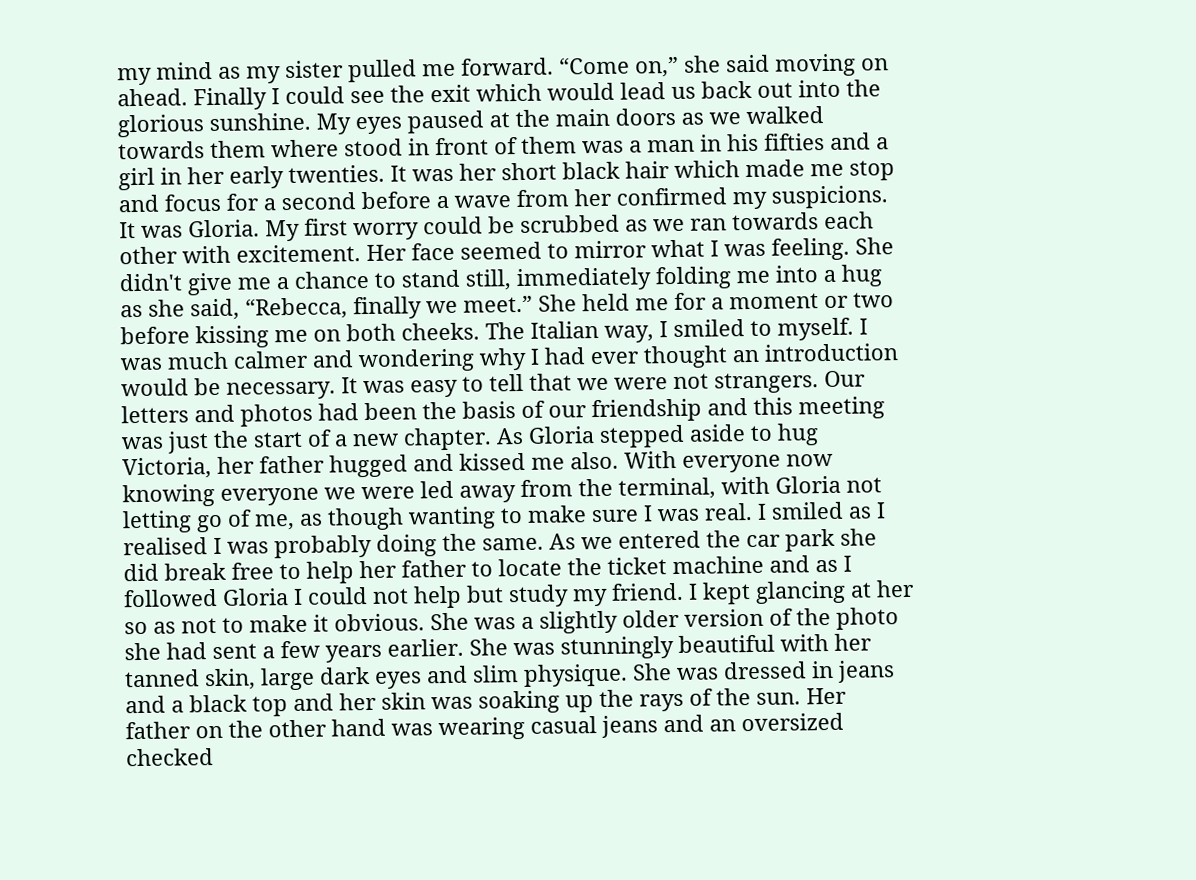my mind as my sister pulled me forward. “Come on,” she said moving on ahead. Finally I could see the exit which would lead us back out into the glorious sunshine. My eyes paused at the main doors as we walked towards them where stood in front of them was a man in his fifties and a girl in her early twenties. It was her short black hair which made me stop and focus for a second before a wave from her confirmed my suspicions. It was Gloria. My first worry could be scrubbed as we ran towards each other with excitement. Her face seemed to mirror what I was feeling. She didn't give me a chance to stand still, immediately folding me into a hug as she said, “Rebecca, finally we meet.” She held me for a moment or two before kissing me on both cheeks. The Italian way, I smiled to myself. I was much calmer and wondering why I had ever thought an introduction would be necessary. It was easy to tell that we were not strangers. Our letters and photos had been the basis of our friendship and this meeting was just the start of a new chapter. As Gloria stepped aside to hug Victoria, her father hugged and kissed me also. With everyone now knowing everyone we were led away from the terminal, with Gloria not letting go of me, as though wanting to make sure I was real. I smiled as I realised I was probably doing the same. As we entered the car park she did break free to help her father to locate the ticket machine and as I followed Gloria I could not help but study my friend. I kept glancing at her so as not to make it obvious. She was a slightly older version of the photo she had sent a few years earlier. She was stunningly beautiful with her tanned skin, large dark eyes and slim physique. She was dressed in jeans and a black top and her skin was soaking up the rays of the sun. Her father on the other hand was wearing casual jeans and an oversized checked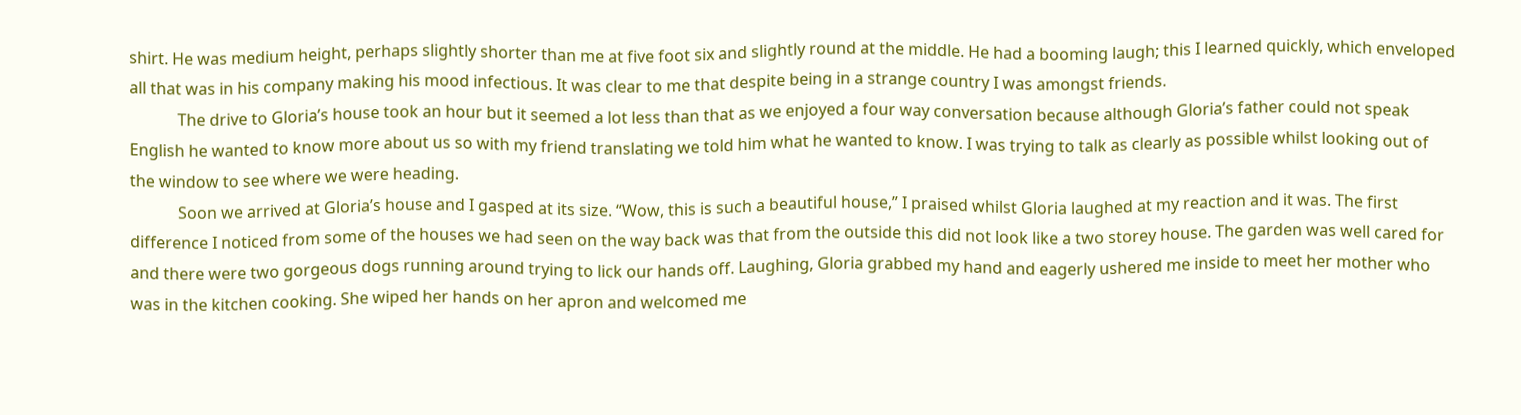shirt. He was medium height, perhaps slightly shorter than me at five foot six and slightly round at the middle. He had a booming laugh; this I learned quickly, which enveloped all that was in his company making his mood infectious. It was clear to me that despite being in a strange country I was amongst friends.
            The drive to Gloria’s house took an hour but it seemed a lot less than that as we enjoyed a four way conversation because although Gloria’s father could not speak English he wanted to know more about us so with my friend translating we told him what he wanted to know. I was trying to talk as clearly as possible whilst looking out of the window to see where we were heading.
            Soon we arrived at Gloria’s house and I gasped at its size. “Wow, this is such a beautiful house,” I praised whilst Gloria laughed at my reaction and it was. The first difference I noticed from some of the houses we had seen on the way back was that from the outside this did not look like a two storey house. The garden was well cared for and there were two gorgeous dogs running around trying to lick our hands off. Laughing, Gloria grabbed my hand and eagerly ushered me inside to meet her mother who was in the kitchen cooking. She wiped her hands on her apron and welcomed me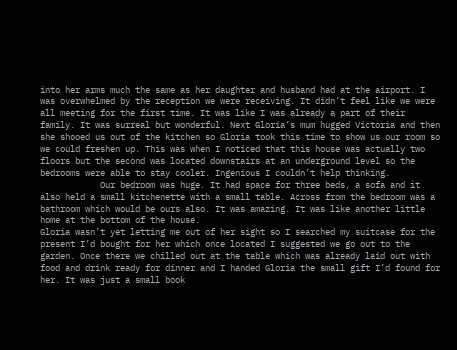into her arms much the same as her daughter and husband had at the airport. I was overwhelmed by the reception we were receiving. It didn’t feel like we were all meeting for the first time. It was like I was already a part of their family. It was surreal but wonderful. Next Gloria’s mum hugged Victoria and then she shooed us out of the kitchen so Gloria took this time to show us our room so we could freshen up. This was when I noticed that this house was actually two floors but the second was located downstairs at an underground level so the bedrooms were able to stay cooler. Ingenious I couldn’t help thinking.
            Our bedroom was huge. It had space for three beds, a sofa and it also held a small kitchenette with a small table. Across from the bedroom was a bathroom which would be ours also. It was amazing. It was like another little home at the bottom of the house.
Gloria wasn’t yet letting me out of her sight so I searched my suitcase for the present I’d bought for her which once located I suggested we go out to the garden. Once there we chilled out at the table which was already laid out with food and drink ready for dinner and I handed Gloria the small gift I’d found for her. It was just a small book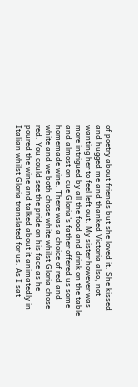of poetry about friends but she loved it. She kissed and hugged me and thanked Victoria also, not wanting her to feel left out. My sister however was more intrigued by all the food and drink on the table and almost on cue Gloria’s father offered us some homemade wine. There was a choice of red and white and we both chose white whilst Gloria chose red. You could see the pride on his face as he poured the wine and talked about it animatedly in Italian whilst Gloria translated for us. As I sat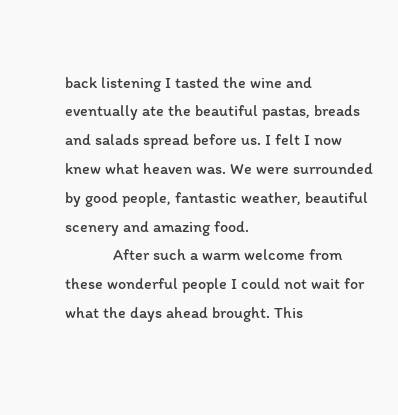back listening I tasted the wine and eventually ate the beautiful pastas, breads and salads spread before us. I felt I now knew what heaven was. We were surrounded by good people, fantastic weather, beautiful scenery and amazing food.
            After such a warm welcome from these wonderful people I could not wait for what the days ahead brought. This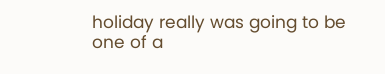holiday really was going to be one of a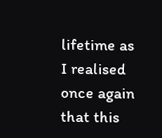lifetime as I realised once again that this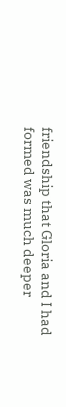friendship that Gloria and I had formed was much deeper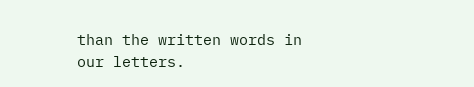than the written words in our letters.